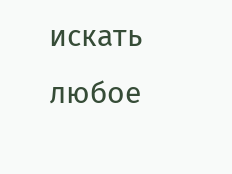искать любое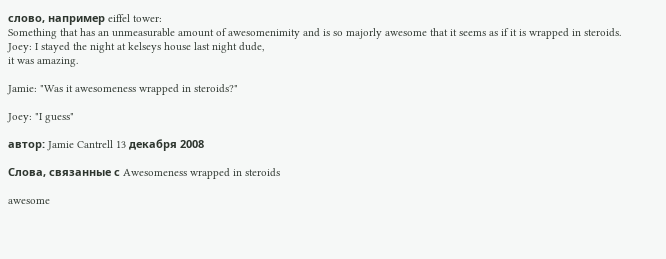слово, например eiffel tower:
Something that has an unmeasurable amount of awesomenimity and is so majorly awesome that it seems as if it is wrapped in steroids.
Joey: I stayed the night at kelseys house last night dude,
it was amazing.

Jamie: "Was it awesomeness wrapped in steroids?"

Joey: "I guess"

автор: Jamie Cantrell 13 декабря 2008

Слова, связанные с Awesomeness wrapped in steroids

awesome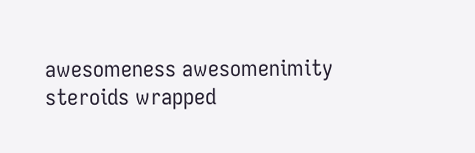awesomeness awesomenimity steroids wrapped